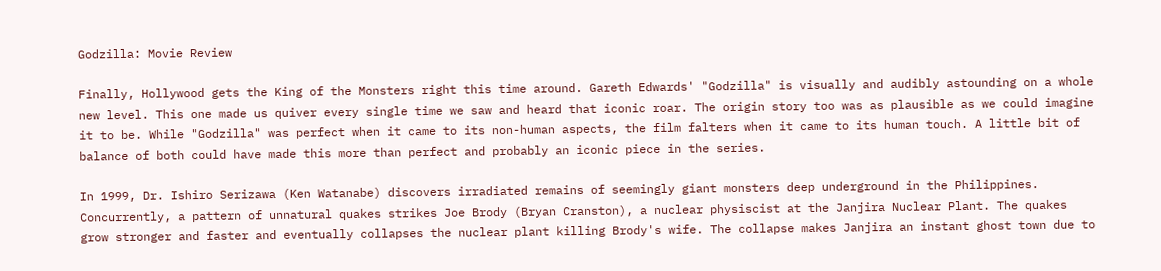Godzilla: Movie Review

Finally, Hollywood gets the King of the Monsters right this time around. Gareth Edwards' "Godzilla" is visually and audibly astounding on a whole new level. This one made us quiver every single time we saw and heard that iconic roar. The origin story too was as plausible as we could imagine it to be. While "Godzilla" was perfect when it came to its non-human aspects, the film falters when it came to its human touch. A little bit of balance of both could have made this more than perfect and probably an iconic piece in the series.

In 1999, Dr. Ishiro Serizawa (Ken Watanabe) discovers irradiated remains of seemingly giant monsters deep underground in the Philippines. Concurrently, a pattern of unnatural quakes strikes Joe Brody (Bryan Cranston), a nuclear physiscist at the Janjira Nuclear Plant. The quakes grow stronger and faster and eventually collapses the nuclear plant killing Brody's wife. The collapse makes Janjira an instant ghost town due to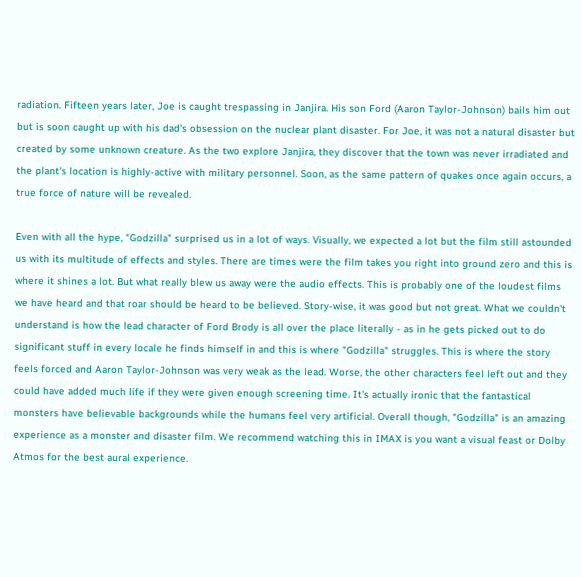radiation. Fifteen years later, Joe is caught trespassing in Janjira. His son Ford (Aaron Taylor-Johnson) bails him out but is soon caught up with his dad's obsession on the nuclear plant disaster. For Joe, it was not a natural disaster but created by some unknown creature. As the two explore Janjira, they discover that the town was never irradiated and the plant's location is highly-active with military personnel. Soon, as the same pattern of quakes once again occurs, a true force of nature will be revealed.

Even with all the hype, "Godzilla" surprised us in a lot of ways. Visually, we expected a lot but the film still astounded us with its multitude of effects and styles. There are times were the film takes you right into ground zero and this is where it shines a lot. But what really blew us away were the audio effects. This is probably one of the loudest films we have heard and that roar should be heard to be believed. Story-wise, it was good but not great. What we couldn't understand is how the lead character of Ford Brody is all over the place literally - as in he gets picked out to do significant stuff in every locale he finds himself in and this is where "Godzilla" struggles. This is where the story feels forced and Aaron Taylor-Johnson was very weak as the lead. Worse, the other characters feel left out and they could have added much life if they were given enough screening time. It's actually ironic that the fantastical monsters have believable backgrounds while the humans feel very artificial. Overall though, "Godzilla" is an amazing experience as a monster and disaster film. We recommend watching this in IMAX is you want a visual feast or Dolby Atmos for the best aural experience.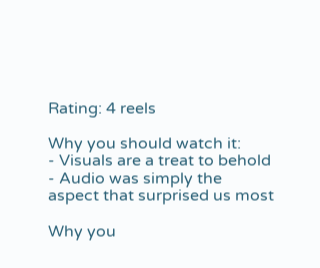Rating: 4 reels

Why you should watch it:
- Visuals are a treat to behold
- Audio was simply the aspect that surprised us most

Why you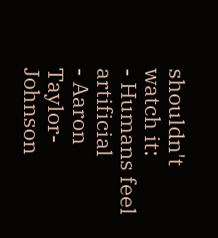shouldn't watch it:
- Humans feel artificial
- Aaron Taylor-Johnson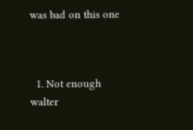was bad on this one



  1. Not enough walter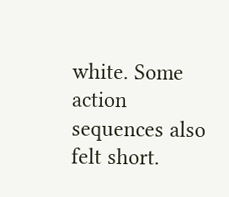white. Some action sequences also felt short.